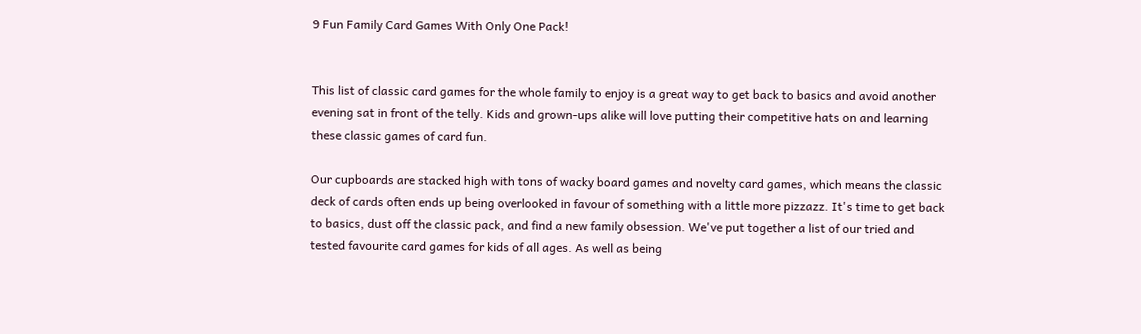9 Fun Family Card Games With Only One Pack!


This list of classic card games for the whole family to enjoy is a great way to get back to basics and avoid another evening sat in front of the telly. Kids and grown-ups alike will love putting their competitive hats on and learning these classic games of card fun.

Our cupboards are stacked high with tons of wacky board games and novelty card games, which means the classic deck of cards often ends up being overlooked in favour of something with a little more pizzazz. It's time to get back to basics, dust off the classic pack, and find a new family obsession. We've put together a list of our tried and tested favourite card games for kids of all ages. As well as being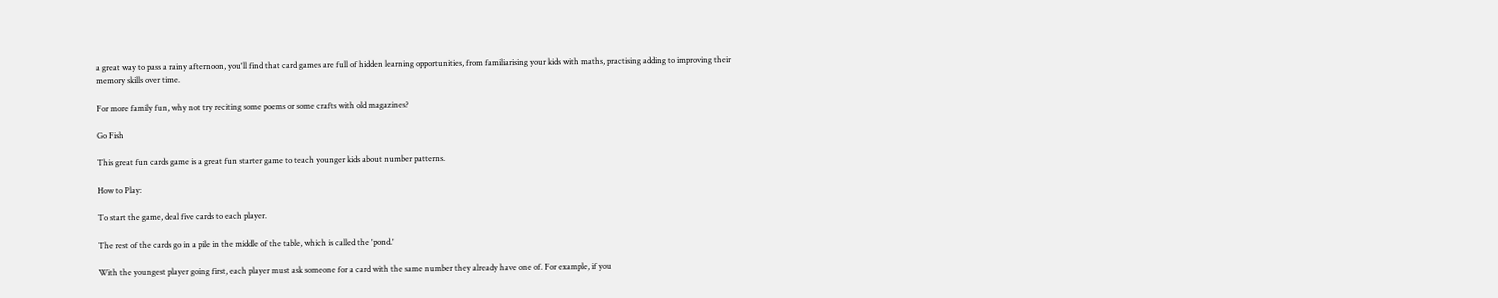a great way to pass a rainy afternoon, you'll find that card games are full of hidden learning opportunities, from familiarising your kids with maths, practising adding to improving their memory skills over time.

For more family fun, why not try reciting some poems or some crafts with old magazines?

Go Fish

This great fun cards game is a great fun starter game to teach younger kids about number patterns.

How to Play:

To start the game, deal five cards to each player.

The rest of the cards go in a pile in the middle of the table, which is called the 'pond.'

With the youngest player going first, each player must ask someone for a card with the same number they already have one of. For example, if you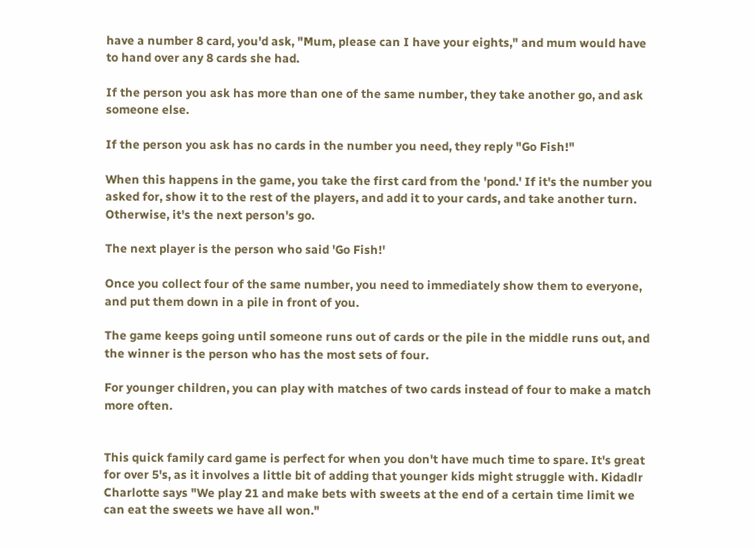have a number 8 card, you'd ask, "Mum, please can I have your eights," and mum would have to hand over any 8 cards she had.

If the person you ask has more than one of the same number, they take another go, and ask someone else.

If the person you ask has no cards in the number you need, they reply "Go Fish!"

When this happens in the game, you take the first card from the 'pond.' If it's the number you asked for, show it to the rest of the players, and add it to your cards, and take another turn. Otherwise, it's the next person's go.

The next player is the person who said 'Go Fish!'

Once you collect four of the same number, you need to immediately show them to everyone, and put them down in a pile in front of you.

The game keeps going until someone runs out of cards or the pile in the middle runs out, and the winner is the person who has the most sets of four.

For younger children, you can play with matches of two cards instead of four to make a match more often.


This quick family card game is perfect for when you don't have much time to spare. It's great for over 5's, as it involves a little bit of adding that younger kids might struggle with. Kidadlr Charlotte says "We play 21 and make bets with sweets at the end of a certain time limit we can eat the sweets we have all won."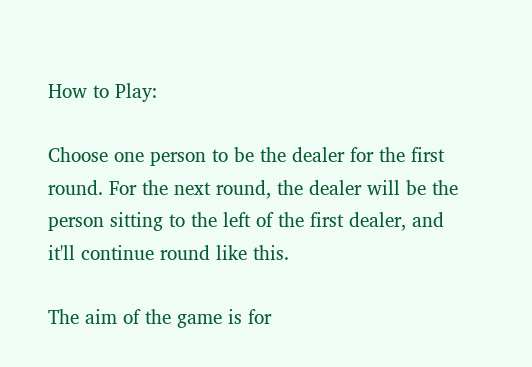How to Play:

Choose one person to be the dealer for the first round. For the next round, the dealer will be the person sitting to the left of the first dealer, and it'll continue round like this.

The aim of the game is for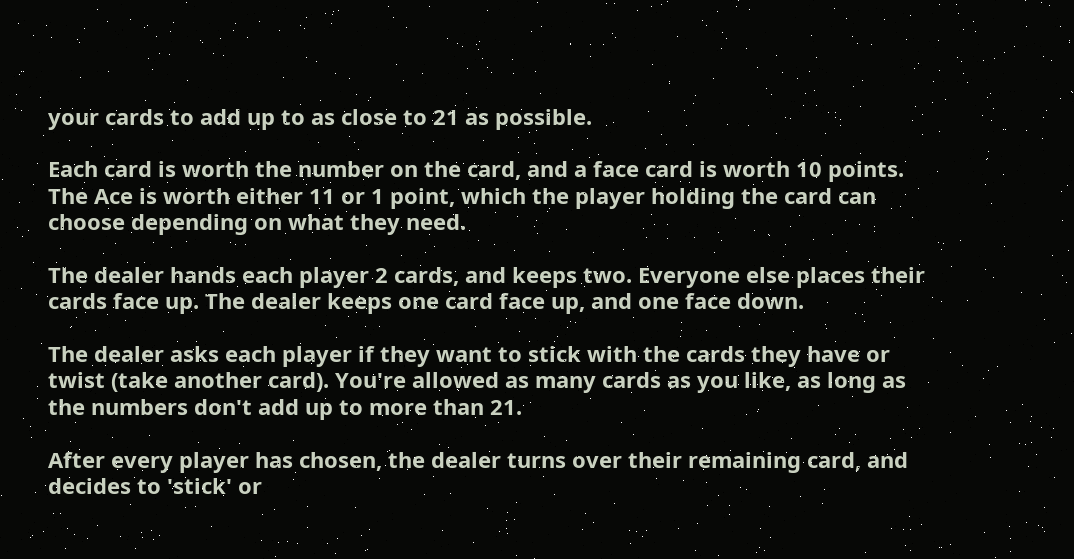your cards to add up to as close to 21 as possible.

Each card is worth the number on the card, and a face card is worth 10 points. The Ace is worth either 11 or 1 point, which the player holding the card can choose depending on what they need.

The dealer hands each player 2 cards, and keeps two. Everyone else places their cards face up. The dealer keeps one card face up, and one face down.

The dealer asks each player if they want to stick with the cards they have or twist (take another card). You're allowed as many cards as you like, as long as the numbers don't add up to more than 21.

After every player has chosen, the dealer turns over their remaining card, and decides to 'stick' or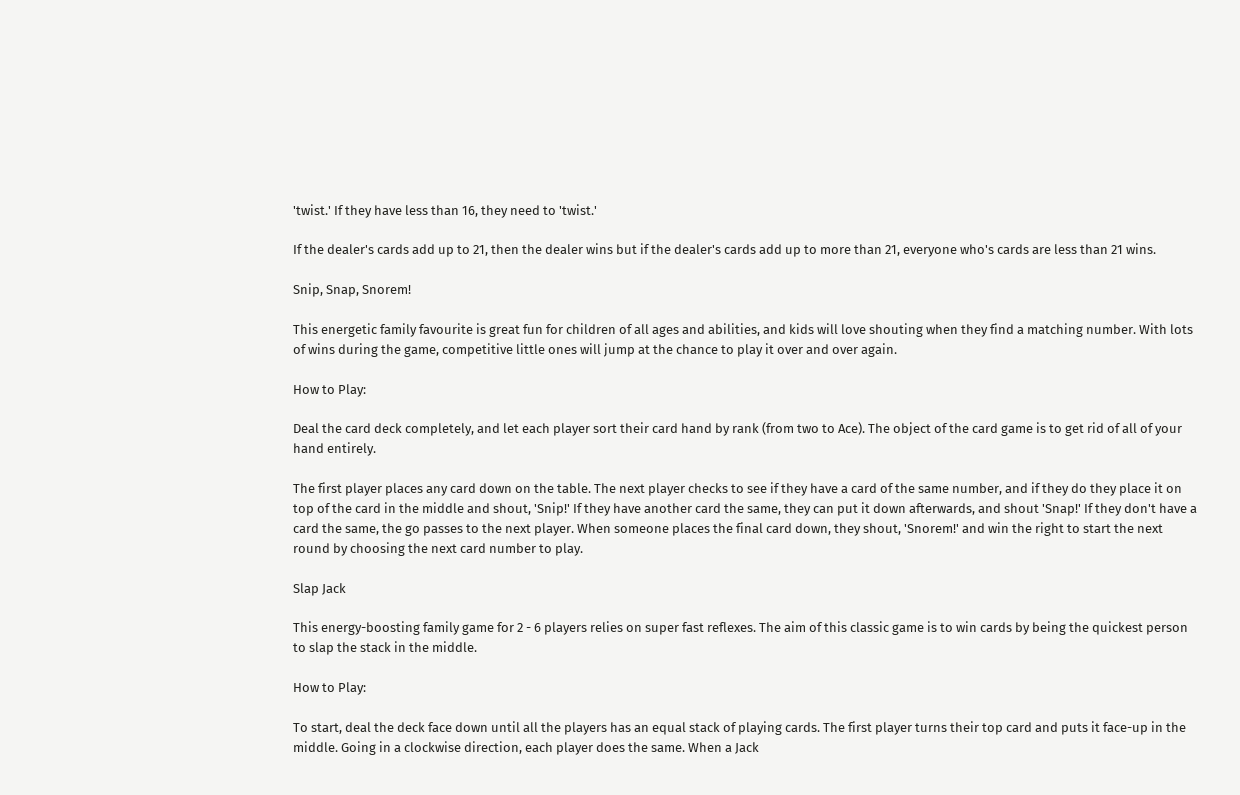'twist.' If they have less than 16, they need to 'twist.'

If the dealer's cards add up to 21, then the dealer wins but if the dealer's cards add up to more than 21, everyone who's cards are less than 21 wins.

Snip, Snap, Snorem!

This energetic family favourite is great fun for children of all ages and abilities, and kids will love shouting when they find a matching number. With lots of wins during the game, competitive little ones will jump at the chance to play it over and over again.

How to Play:

Deal the card deck completely, and let each player sort their card hand by rank (from two to Ace). The object of the card game is to get rid of all of your hand entirely.

The first player places any card down on the table. The next player checks to see if they have a card of the same number, and if they do they place it on top of the card in the middle and shout, 'Snip!' If they have another card the same, they can put it down afterwards, and shout 'Snap!' If they don't have a card the same, the go passes to the next player. When someone places the final card down, they shout, 'Snorem!' and win the right to start the next round by choosing the next card number to play.

Slap Jack

This energy-boosting family game for 2 - 6 players relies on super fast reflexes. The aim of this classic game is to win cards by being the quickest person to slap the stack in the middle.

How to Play:

To start, deal the deck face down until all the players has an equal stack of playing cards. The first player turns their top card and puts it face-up in the middle. Going in a clockwise direction, each player does the same. When a Jack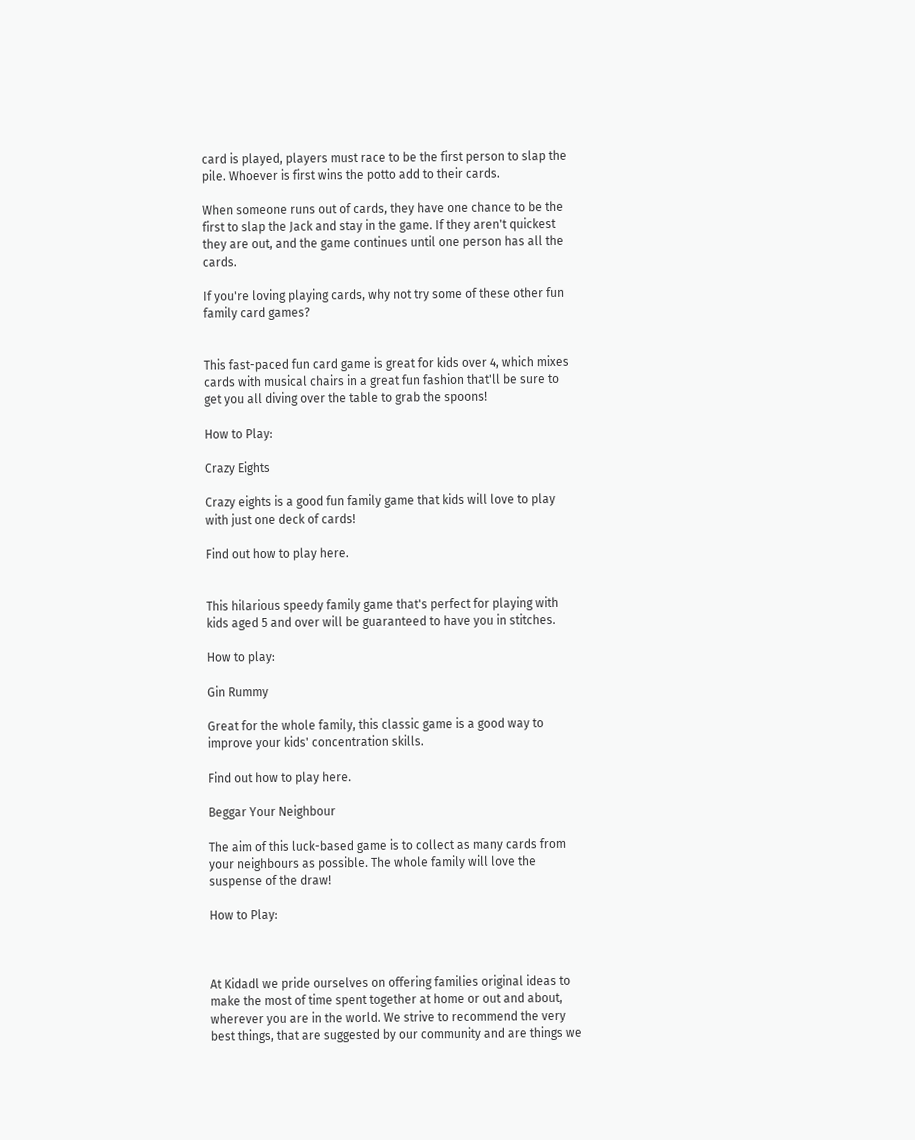card is played, players must race to be the first person to slap the pile. Whoever is first wins the potto add to their cards.

When someone runs out of cards, they have one chance to be the first to slap the Jack and stay in the game. If they aren't quickest they are out, and the game continues until one person has all the cards.

If you're loving playing cards, why not try some of these other fun family card games?


This fast-paced fun card game is great for kids over 4, which mixes cards with musical chairs in a great fun fashion that'll be sure to get you all diving over the table to grab the spoons!

How to Play:

Crazy Eights

Crazy eights is a good fun family game that kids will love to play with just one deck of cards!

Find out how to play here.


This hilarious speedy family game that's perfect for playing with kids aged 5 and over will be guaranteed to have you in stitches.

How to play:

Gin Rummy

Great for the whole family, this classic game is a good way to improve your kids' concentration skills.

Find out how to play here.

Beggar Your Neighbour

The aim of this luck-based game is to collect as many cards from your neighbours as possible. The whole family will love the suspense of the draw!

How to Play:



At Kidadl we pride ourselves on offering families original ideas to make the most of time spent together at home or out and about, wherever you are in the world. We strive to recommend the very best things, that are suggested by our community and are things we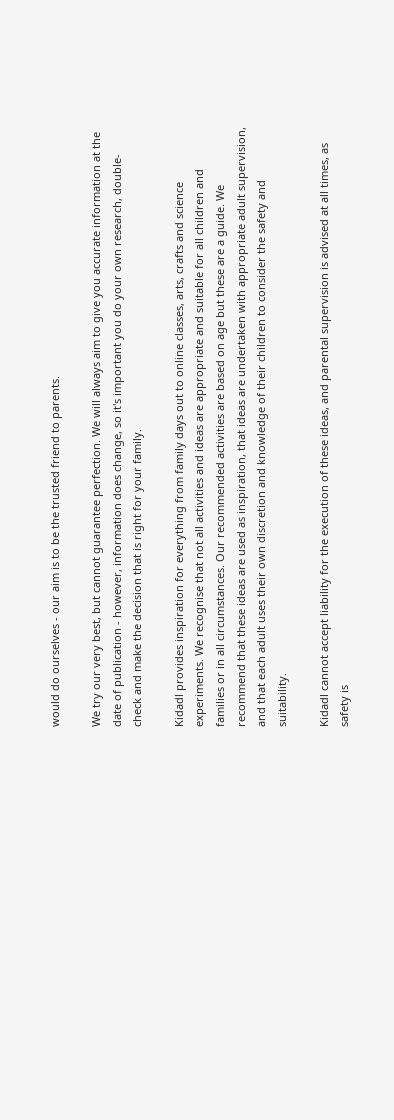would do ourselves - our aim is to be the trusted friend to parents.

We try our very best, but cannot guarantee perfection. We will always aim to give you accurate information at the date of publication - however, information does change, so it's important you do your own research, double-check and make the decision that is right for your family.

Kidadl provides inspiration for everything from family days out to online classes, arts, crafts and science experiments. We recognise that not all activities and ideas are appropriate and suitable for all children and families or in all circumstances. Our recommended activities are based on age but these are a guide. We recommend that these ideas are used as inspiration, that ideas are undertaken with appropriate adult supervision, and that each adult uses their own discretion and knowledge of their children to consider the safety and suitability.

Kidadl cannot accept liability for the execution of these ideas, and parental supervision is advised at all times, as safety is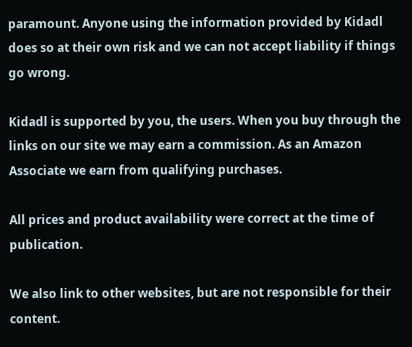paramount. Anyone using the information provided by Kidadl does so at their own risk and we can not accept liability if things go wrong.

Kidadl is supported by you, the users. When you buy through the links on our site we may earn a commission. As an Amazon Associate we earn from qualifying purchases.

All prices and product availability were correct at the time of publication.

We also link to other websites, but are not responsible for their content.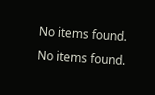No items found.
No items found.